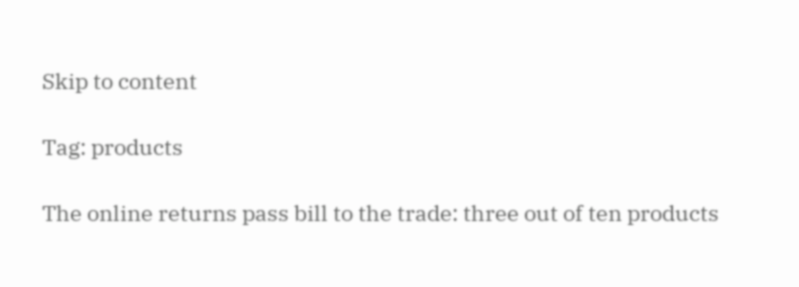Skip to content

Tag: products

The online returns pass bill to the trade: three out of ten products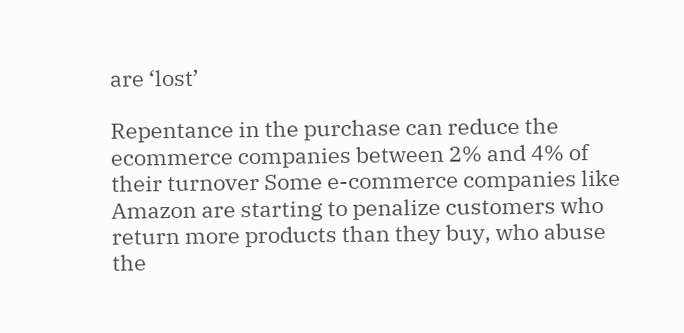are ‘lost’

Repentance in the purchase can reduce the ecommerce companies between 2% and 4% of their turnover Some e-commerce companies like Amazon are starting to penalize customers who return more products than they buy, who abuse the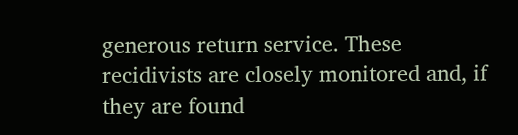generous return service. These recidivists are closely monitored and, if they are found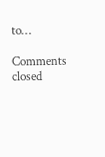to…

Comments closed